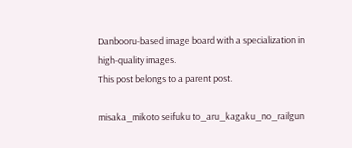Danbooru-based image board with a specialization in high-quality images.
This post belongs to a parent post.

misaka_mikoto seifuku to_aru_kagaku_no_railgun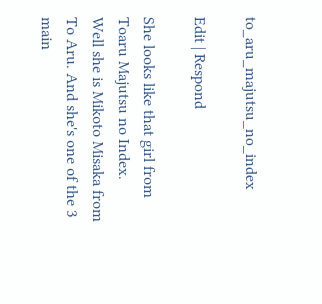to_aru_majutsu_no_index

Edit | Respond

She looks like that girl from Toaru Majutsu no Index.
Well she is Mikoto Misaka from To Aru. And she's one of the 3 main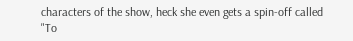characters of the show, heck she even gets a spin-off called "To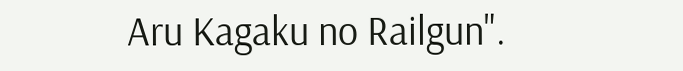Aru Kagaku no Railgun".